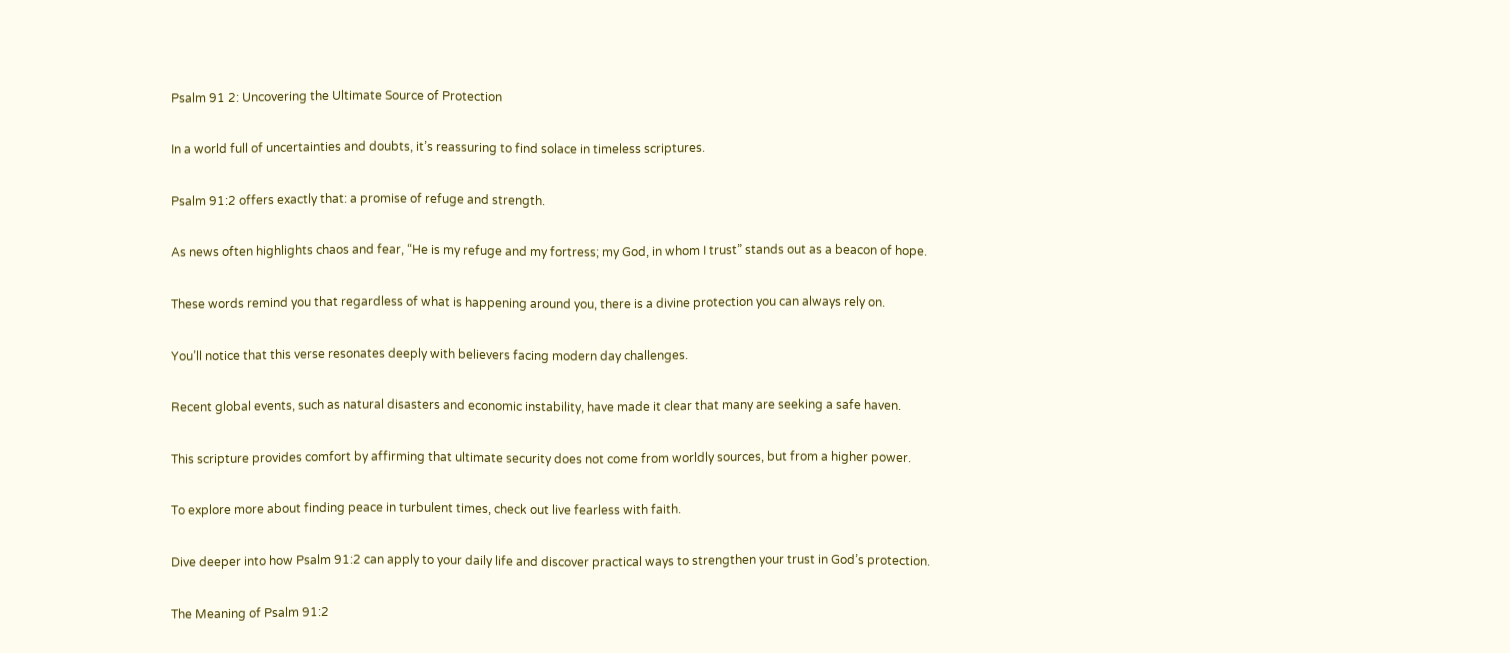Psalm 91 2: Uncovering the Ultimate Source of Protection

In a world full of uncertainties and doubts, it’s reassuring to find solace in timeless scriptures.

Psalm 91:2 offers exactly that: a promise of refuge and strength.

As news often highlights chaos and fear, “He is my refuge and my fortress; my God, in whom I trust” stands out as a beacon of hope.

These words remind you that regardless of what is happening around you, there is a divine protection you can always rely on.

You’ll notice that this verse resonates deeply with believers facing modern day challenges.

Recent global events, such as natural disasters and economic instability, have made it clear that many are seeking a safe haven.

This scripture provides comfort by affirming that ultimate security does not come from worldly sources, but from a higher power.

To explore more about finding peace in turbulent times, check out live fearless with faith.

Dive deeper into how Psalm 91:2 can apply to your daily life and discover practical ways to strengthen your trust in God’s protection.

The Meaning of Psalm 91:2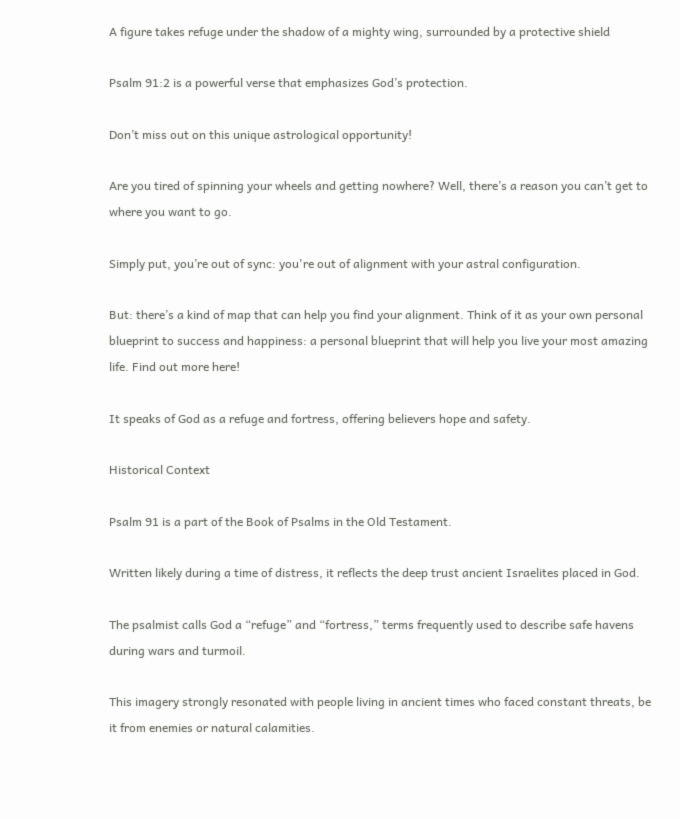A figure takes refuge under the shadow of a mighty wing, surrounded by a protective shield

Psalm 91:2 is a powerful verse that emphasizes God’s protection.

Don’t miss out on this unique astrological opportunity!

Are you tired of spinning your wheels and getting nowhere? Well, there’s a reason you can’t get to where you want to go.

Simply put, you’re out of sync: you're out of alignment with your astral configuration.

But: there’s a kind of map that can help you find your alignment. Think of it as your own personal blueprint to success and happiness: a personal blueprint that will help you live your most amazing life. Find out more here!

It speaks of God as a refuge and fortress, offering believers hope and safety.

Historical Context

Psalm 91 is a part of the Book of Psalms in the Old Testament.

Written likely during a time of distress, it reflects the deep trust ancient Israelites placed in God.

The psalmist calls God a “refuge” and “fortress,” terms frequently used to describe safe havens during wars and turmoil.

This imagery strongly resonated with people living in ancient times who faced constant threats, be it from enemies or natural calamities.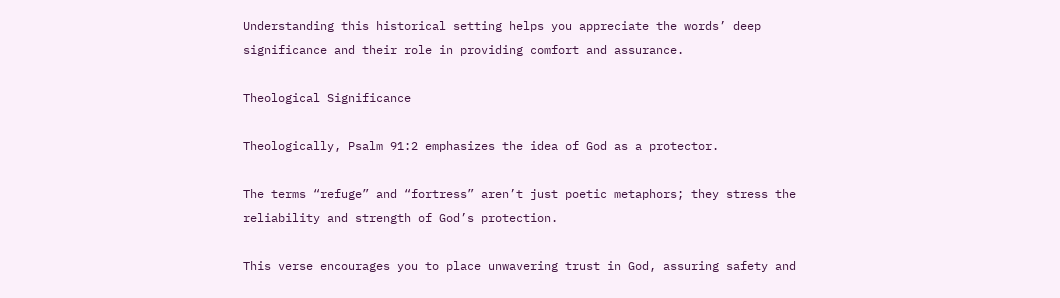Understanding this historical setting helps you appreciate the words’ deep significance and their role in providing comfort and assurance.

Theological Significance

Theologically, Psalm 91:2 emphasizes the idea of God as a protector.

The terms “refuge” and “fortress” aren’t just poetic metaphors; they stress the reliability and strength of God’s protection.

This verse encourages you to place unwavering trust in God, assuring safety and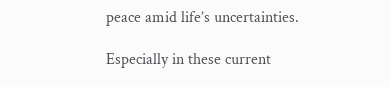peace amid life’s uncertainties.

Especially in these current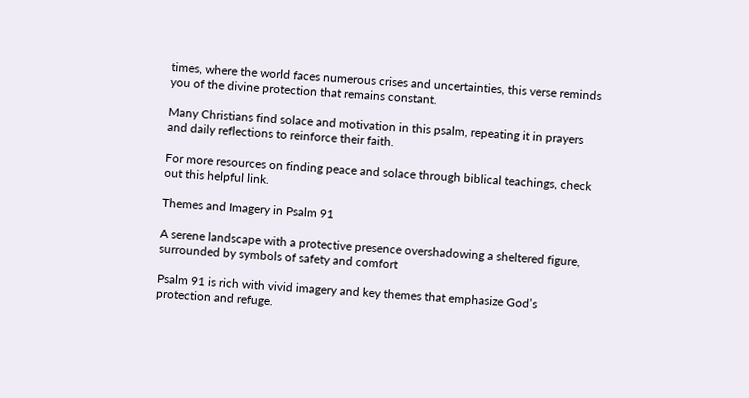times, where the world faces numerous crises and uncertainties, this verse reminds you of the divine protection that remains constant.

Many Christians find solace and motivation in this psalm, repeating it in prayers and daily reflections to reinforce their faith.

For more resources on finding peace and solace through biblical teachings, check out this helpful link.

Themes and Imagery in Psalm 91

A serene landscape with a protective presence overshadowing a sheltered figure, surrounded by symbols of safety and comfort

Psalm 91 is rich with vivid imagery and key themes that emphasize God’s protection and refuge.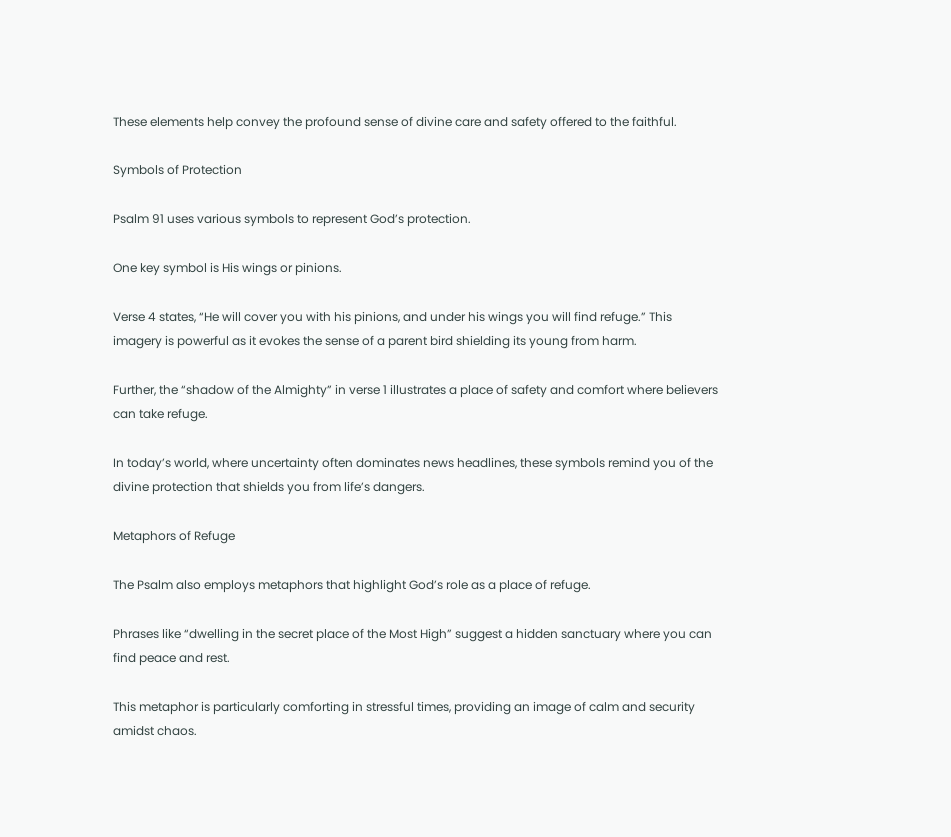These elements help convey the profound sense of divine care and safety offered to the faithful.

Symbols of Protection

Psalm 91 uses various symbols to represent God’s protection.

One key symbol is His wings or pinions.

Verse 4 states, “He will cover you with his pinions, and under his wings you will find refuge.” This imagery is powerful as it evokes the sense of a parent bird shielding its young from harm.

Further, the “shadow of the Almighty” in verse 1 illustrates a place of safety and comfort where believers can take refuge.

In today’s world, where uncertainty often dominates news headlines, these symbols remind you of the divine protection that shields you from life’s dangers.

Metaphors of Refuge

The Psalm also employs metaphors that highlight God’s role as a place of refuge.

Phrases like “dwelling in the secret place of the Most High” suggest a hidden sanctuary where you can find peace and rest.

This metaphor is particularly comforting in stressful times, providing an image of calm and security amidst chaos.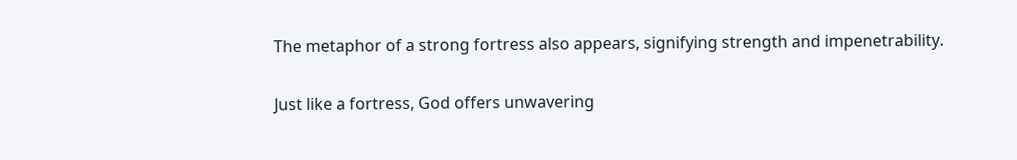The metaphor of a strong fortress also appears, signifying strength and impenetrability.

Just like a fortress, God offers unwavering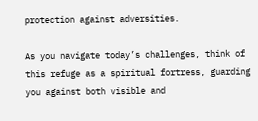protection against adversities.

As you navigate today’s challenges, think of this refuge as a spiritual fortress, guarding you against both visible and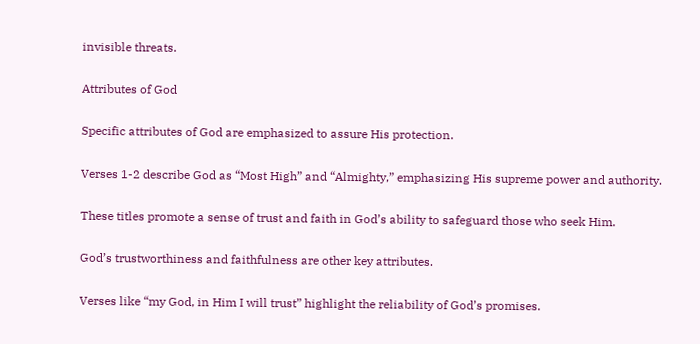invisible threats.

Attributes of God

Specific attributes of God are emphasized to assure His protection.

Verses 1-2 describe God as “Most High” and “Almighty,” emphasizing His supreme power and authority.

These titles promote a sense of trust and faith in God’s ability to safeguard those who seek Him.

God’s trustworthiness and faithfulness are other key attributes.

Verses like “my God, in Him I will trust” highlight the reliability of God’s promises.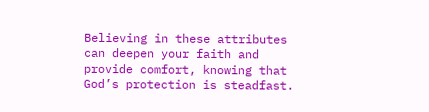Believing in these attributes can deepen your faith and provide comfort, knowing that God’s protection is steadfast.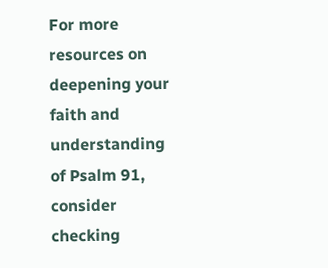For more resources on deepening your faith and understanding of Psalm 91, consider checking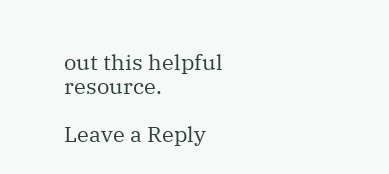out this helpful resource.

Leave a Reply